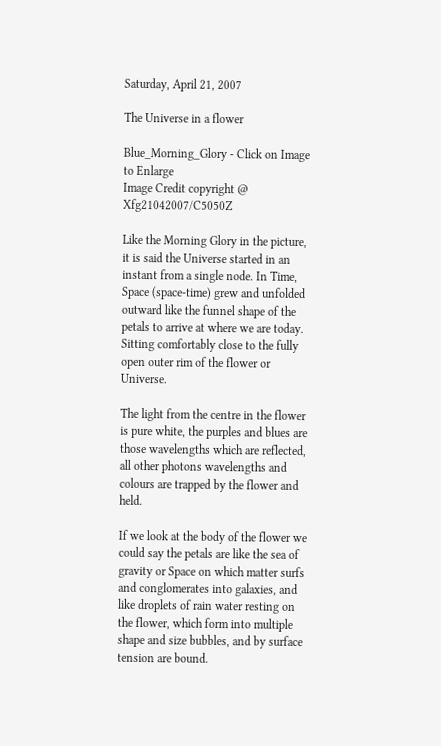Saturday, April 21, 2007

The Universe in a flower

Blue_Morning_Glory - Click on Image to Enlarge
Image Credit copyright @ Xfg21042007/C5050Z

Like the Morning Glory in the picture, it is said the Universe started in an instant from a single node. In Time, Space (space-time) grew and unfolded outward like the funnel shape of the petals to arrive at where we are today. Sitting comfortably close to the fully open outer rim of the flower or Universe.

The light from the centre in the flower is pure white, the purples and blues are those wavelengths which are reflected, all other photons wavelengths and colours are trapped by the flower and held.

If we look at the body of the flower we could say the petals are like the sea of gravity or Space on which matter surfs and conglomerates into galaxies, and like droplets of rain water resting on the flower, which form into multiple shape and size bubbles, and by surface tension are bound.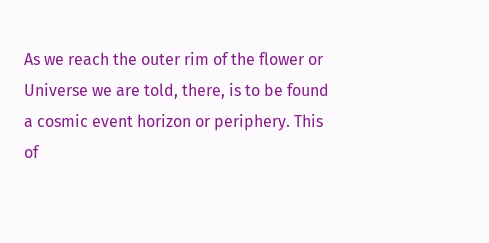As we reach the outer rim of the flower or Universe we are told, there, is to be found a cosmic event horizon or periphery. This of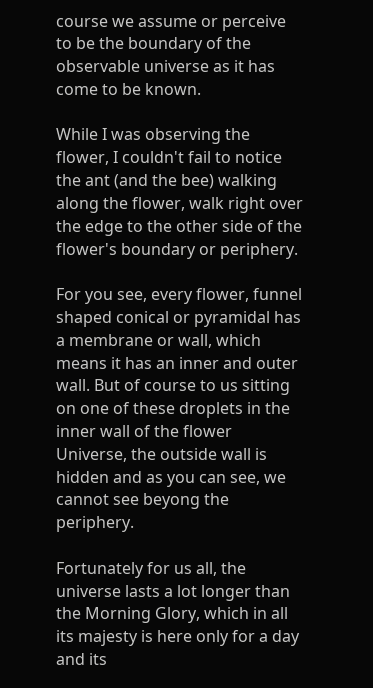course we assume or perceive to be the boundary of the observable universe as it has come to be known.

While I was observing the flower, I couldn't fail to notice
the ant (and the bee) walking along the flower, walk right over the edge to the other side of the flower's boundary or periphery.

For you see, every flower, funnel shaped conical or pyramidal has a membrane or wall, which means it has an inner and outer wall. But of course to us sitting on one of these droplets in the inner wall of the flower Universe, the outside wall is hidden and as you can see, we cannot see beyong the periphery.

Fortunately for us all, the universe lasts a lot longer than the Morning Glory, which in all its majesty is here only for a day and its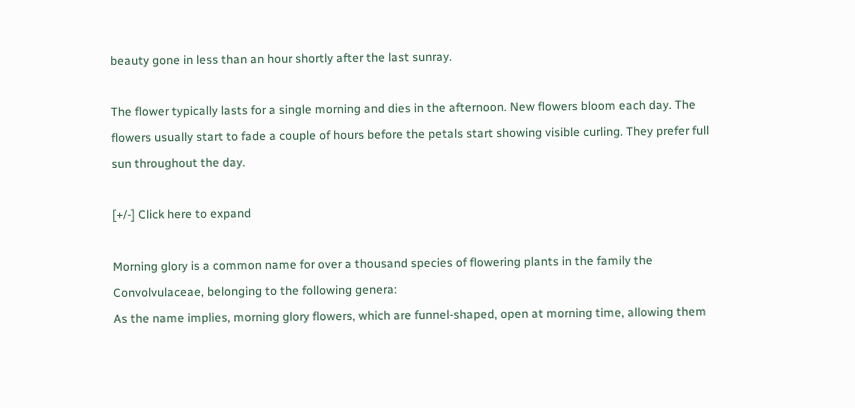beauty gone in less than an hour shortly after the last sunray.

The flower typically lasts for a single morning and dies in the afternoon. New flowers bloom each day. The flowers usually start to fade a couple of hours before the petals start showing visible curling. They prefer full sun throughout the day.

[+/-] Click here to expand

Morning glory is a common name for over a thousand species of flowering plants in the family the Convolvulaceae, belonging to the following genera:
As the name implies, morning glory flowers, which are funnel-shaped, open at morning time, allowing them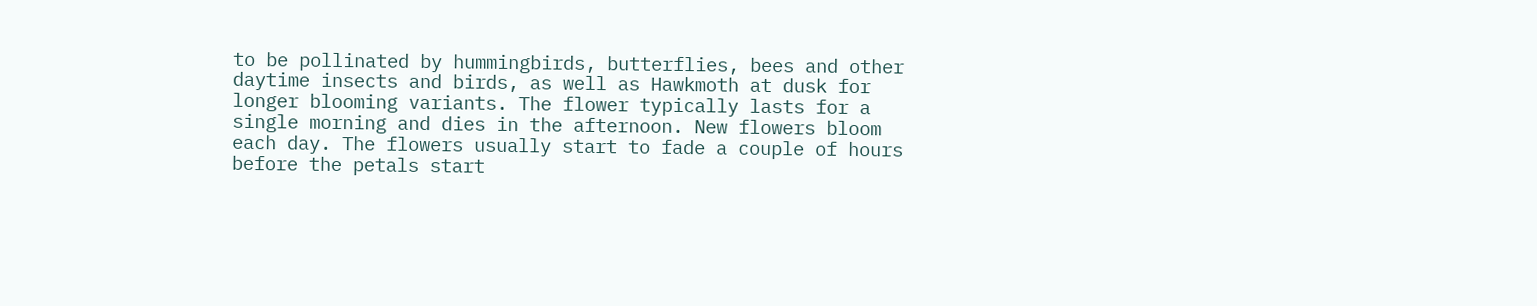to be pollinated by hummingbirds, butterflies, bees and other daytime insects and birds, as well as Hawkmoth at dusk for longer blooming variants. The flower typically lasts for a single morning and dies in the afternoon. New flowers bloom each day. The flowers usually start to fade a couple of hours before the petals start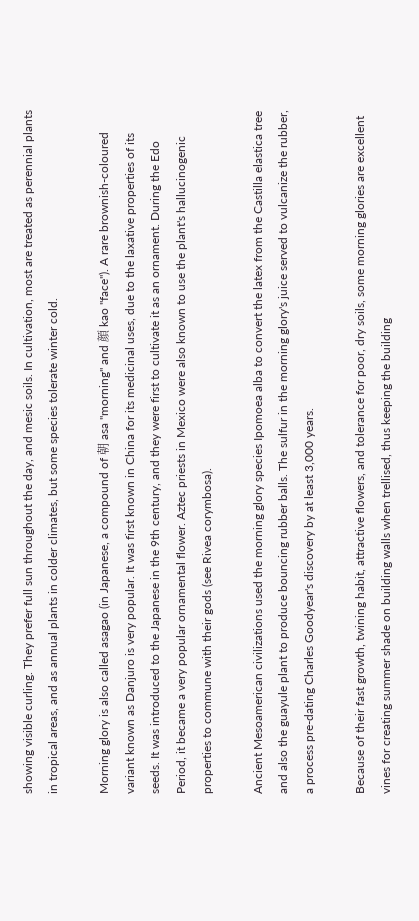showing visible curling. They prefer full sun throughout the day, and mesic soils. In cultivation, most are treated as perennial plants in tropical areas, and as annual plants in colder climates, but some species tolerate winter cold.

Morning glory is also called asagao (in Japanese, a compound of 朝 asa "morning" and 顔 kao "face"). A rare brownish-coloured variant known as Danjuro is very popular. It was first known in China for its medicinal uses, due to the laxative properties of its seeds. It was introduced to the Japanese in the 9th century, and they were first to cultivate it as an ornament. During the Edo Period, it became a very popular ornamental flower. Aztec priests in Mexico were also known to use the plant's hallucinogenic properties to commune with their gods (see Rivea corymbosa).

Ancient Mesoamerican civilizations used the morning glory species Ipomoea alba to convert the latex from the Castilla elastica tree and also the guayule plant to produce bouncing rubber balls. The sulfur in the morning glory's juice served to vulcanize the rubber, a process pre-dating Charles Goodyear's discovery by at least 3,000 years.

Because of their fast growth, twining habit, attractive flowers, and tolerance for poor, dry soils, some morning glories are excellent vines for creating summer shade on building walls when trellised, thus keeping the building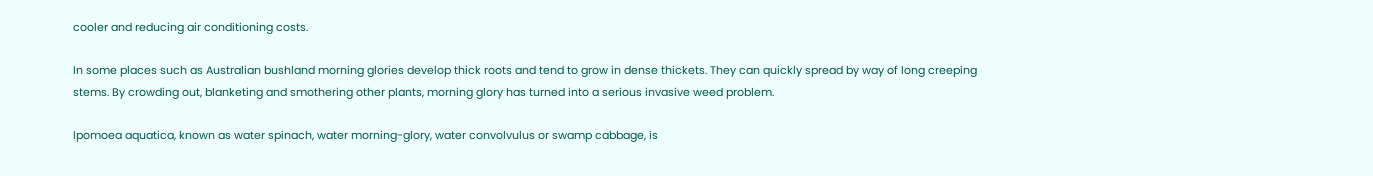cooler and reducing air conditioning costs.

In some places such as Australian bushland morning glories develop thick roots and tend to grow in dense thickets. They can quickly spread by way of long creeping stems. By crowding out, blanketing and smothering other plants, morning glory has turned into a serious invasive weed problem.

Ipomoea aquatica, known as water spinach, water morning-glory, water convolvulus or swamp cabbage, is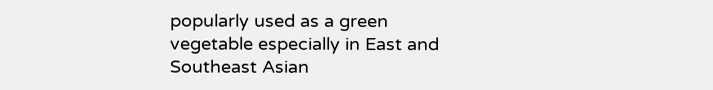popularly used as a green vegetable especially in East and Southeast Asian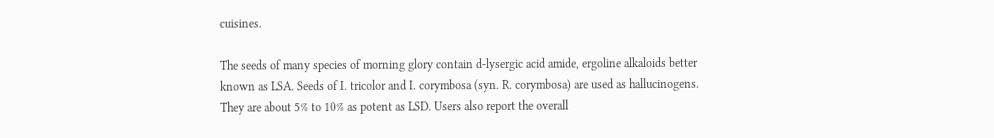cuisines.

The seeds of many species of morning glory contain d-lysergic acid amide, ergoline alkaloids better known as LSA. Seeds of I. tricolor and I. corymbosa (syn. R. corymbosa) are used as hallucinogens. They are about 5% to 10% as potent as LSD. Users also report the overall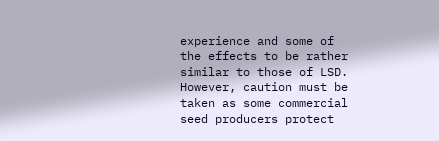experience and some of the effects to be rather similar to those of LSD. However, caution must be taken as some commercial seed producers protect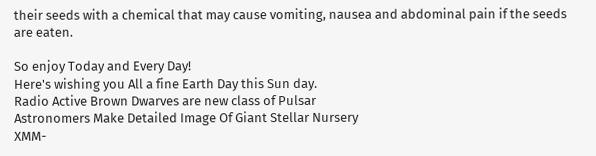their seeds with a chemical that may cause vomiting, nausea and abdominal pain if the seeds are eaten.

So enjoy Today and Every Day!
Here's wishing you All a fine Earth Day this Sun day.
Radio Active Brown Dwarves are new class of Pulsar
Astronomers Make Detailed Image Of Giant Stellar Nursery
XMM-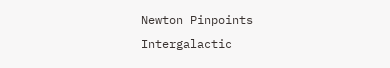Newton Pinpoints Intergalactic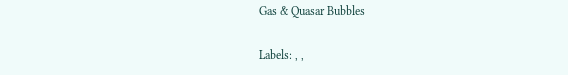Gas & Quasar Bubbles

Labels: , ,